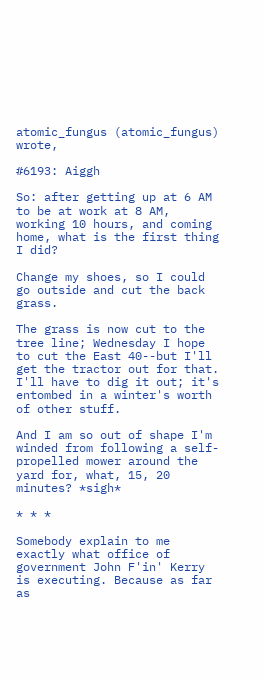atomic_fungus (atomic_fungus) wrote,

#6193: Aiggh

So: after getting up at 6 AM to be at work at 8 AM, working 10 hours, and coming home, what is the first thing I did?

Change my shoes, so I could go outside and cut the back grass.

The grass is now cut to the tree line; Wednesday I hope to cut the East 40--but I'll get the tractor out for that. I'll have to dig it out; it's entombed in a winter's worth of other stuff.

And I am so out of shape I'm winded from following a self-propelled mower around the yard for, what, 15, 20 minutes? *sigh*

* * *

Somebody explain to me exactly what office of government John F'in' Kerry is executing. Because as far as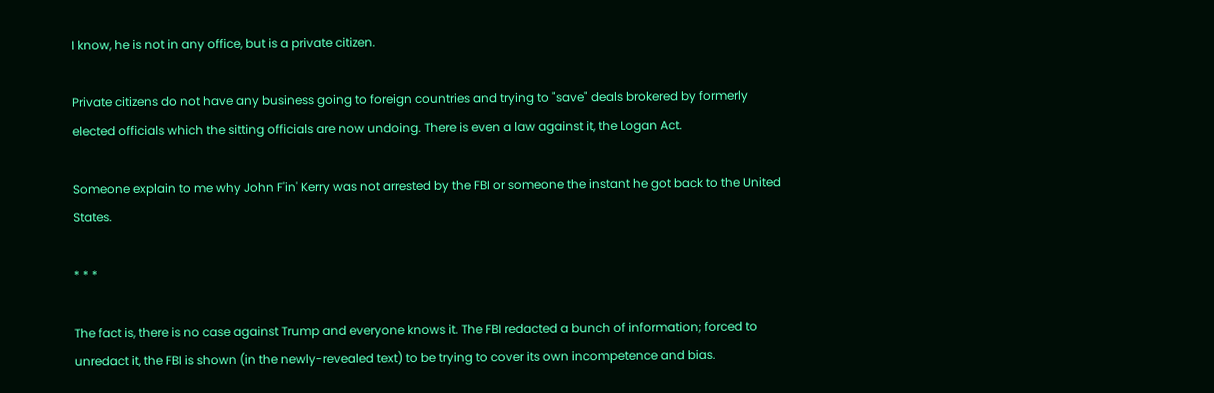I know, he is not in any office, but is a private citizen.

Private citizens do not have any business going to foreign countries and trying to "save" deals brokered by formerly elected officials which the sitting officials are now undoing. There is even a law against it, the Logan Act.

Someone explain to me why John F'in' Kerry was not arrested by the FBI or someone the instant he got back to the United States.

* * *

The fact is, there is no case against Trump and everyone knows it. The FBI redacted a bunch of information; forced to unredact it, the FBI is shown (in the newly-revealed text) to be trying to cover its own incompetence and bias.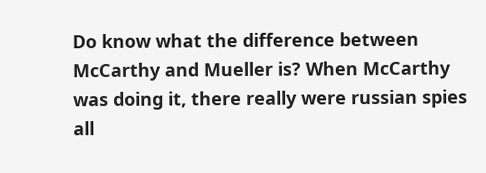Do know what the difference between McCarthy and Mueller is? When McCarthy was doing it, there really were russian spies all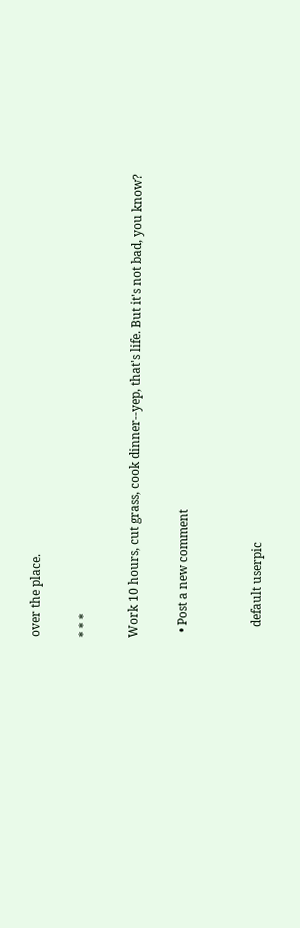over the place.

* * *

Work 10 hours, cut grass, cook dinner--yep, that's life. But it's not bad, you know?

  • Post a new comment


    default userpic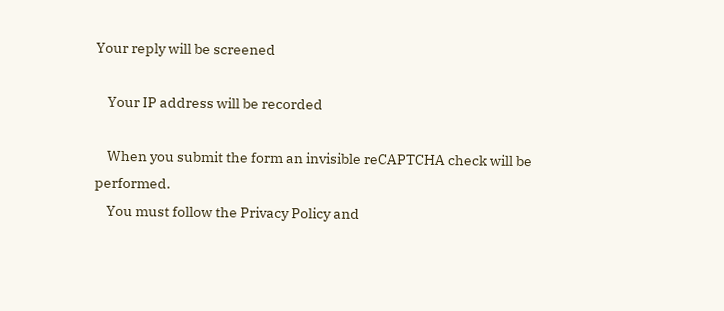Your reply will be screened

    Your IP address will be recorded

    When you submit the form an invisible reCAPTCHA check will be performed.
    You must follow the Privacy Policy and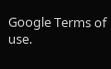Google Terms of use.